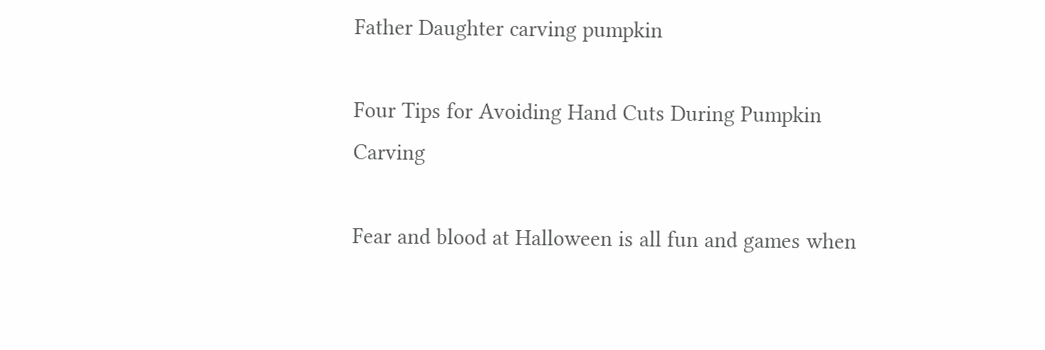Father Daughter carving pumpkin

Four Tips for Avoiding Hand Cuts During Pumpkin Carving

Fear and blood at Halloween is all fun and games when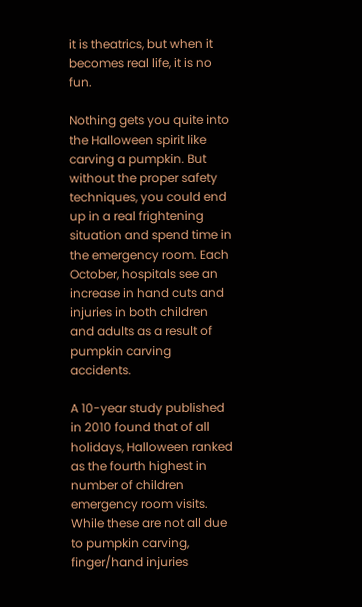it is theatrics, but when it becomes real life, it is no fun.

Nothing gets you quite into the Halloween spirit like carving a pumpkin. But without the proper safety techniques, you could end up in a real frightening situation and spend time in the emergency room. Each October, hospitals see an increase in hand cuts and injuries in both children and adults as a result of pumpkin carving accidents.

A 10-year study published in 2010 found that of all holidays, Halloween ranked as the fourth highest in number of children emergency room visits. While these are not all due to pumpkin carving, finger/hand injuries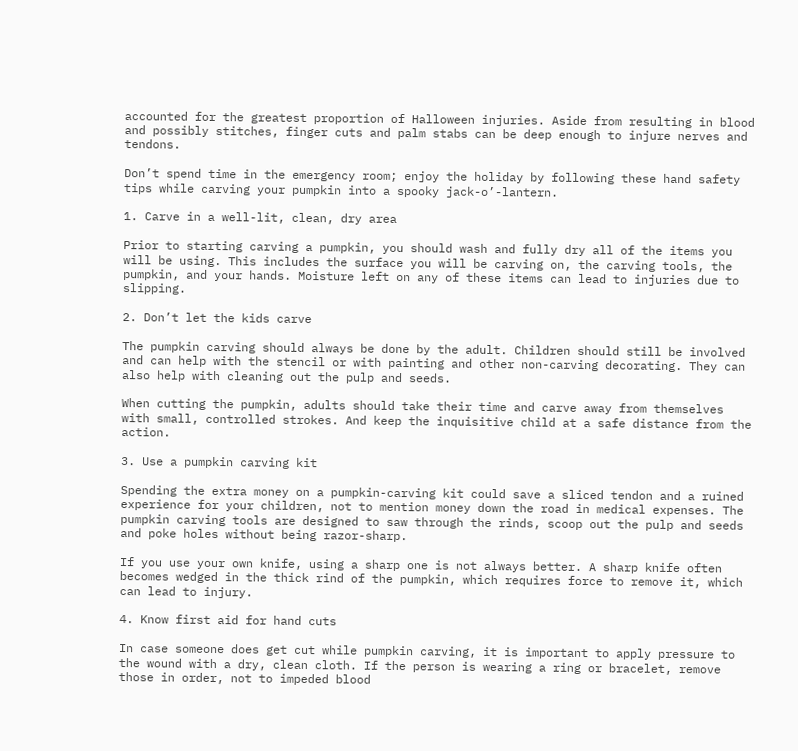accounted for the greatest proportion of Halloween injuries. Aside from resulting in blood and possibly stitches, finger cuts and palm stabs can be deep enough to injure nerves and tendons.

Don’t spend time in the emergency room; enjoy the holiday by following these hand safety tips while carving your pumpkin into a spooky jack-o’-lantern.

1. Carve in a well-lit, clean, dry area

Prior to starting carving a pumpkin, you should wash and fully dry all of the items you will be using. This includes the surface you will be carving on, the carving tools, the pumpkin, and your hands. Moisture left on any of these items can lead to injuries due to slipping.

2. Don’t let the kids carve

The pumpkin carving should always be done by the adult. Children should still be involved and can help with the stencil or with painting and other non-carving decorating. They can also help with cleaning out the pulp and seeds.

When cutting the pumpkin, adults should take their time and carve away from themselves with small, controlled strokes. And keep the inquisitive child at a safe distance from the action.

3. Use a pumpkin carving kit

Spending the extra money on a pumpkin-carving kit could save a sliced tendon and a ruined experience for your children, not to mention money down the road in medical expenses. The pumpkin carving tools are designed to saw through the rinds, scoop out the pulp and seeds and poke holes without being razor-sharp.

If you use your own knife, using a sharp one is not always better. A sharp knife often becomes wedged in the thick rind of the pumpkin, which requires force to remove it, which can lead to injury.

4. Know first aid for hand cuts

In case someone does get cut while pumpkin carving, it is important to apply pressure to the wound with a dry, clean cloth. If the person is wearing a ring or bracelet, remove those in order, not to impeded blood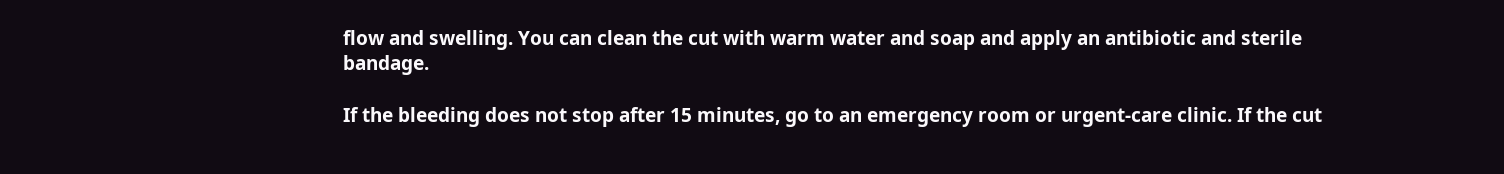flow and swelling. You can clean the cut with warm water and soap and apply an antibiotic and sterile bandage.

If the bleeding does not stop after 15 minutes, go to an emergency room or urgent-care clinic. If the cut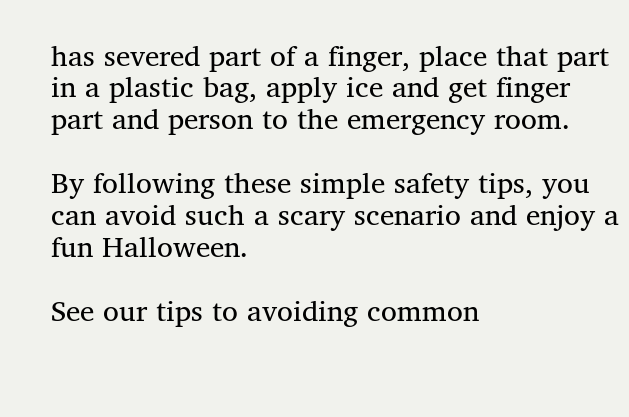has severed part of a finger, place that part in a plastic bag, apply ice and get finger part and person to the emergency room.

By following these simple safety tips, you can avoid such a scary scenario and enjoy a fun Halloween.

See our tips to avoiding common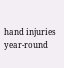hand injuries year-round